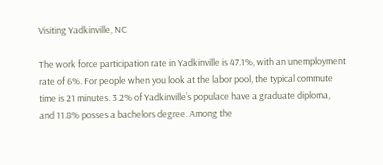Visiting Yadkinville, NC

The work force participation rate in Yadkinville is 47.1%, with an unemployment rate of 6%. For people when you look at the labor pool, the typical commute time is 21 minutes. 3.2% of Yadkinville’s populace have a graduate diploma, and 11.8% posses a bachelors degree. Among the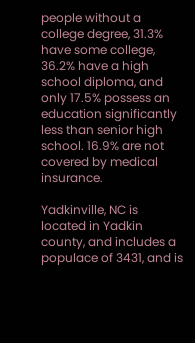people without a college degree, 31.3% have some college, 36.2% have a high school diploma, and only 17.5% possess an education significantly less than senior high school. 16.9% are not covered by medical insurance.

Yadkinville, NC is located in Yadkin county, and includes a populace of 3431, and is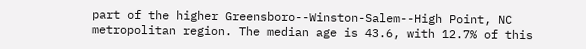part of the higher Greensboro--Winston-Salem--High Point, NC metropolitan region. The median age is 43.6, with 12.7% of this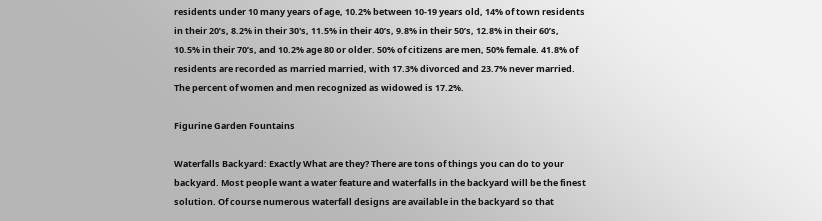residents under 10 many years of age, 10.2% between 10-19 years old, 14% of town residents in their 20’s, 8.2% in their 30's, 11.5% in their 40’s, 9.8% in their 50’s, 12.8% in their 60’s, 10.5% in their 70’s, and 10.2% age 80 or older. 50% of citizens are men, 50% female. 41.8% of residents are recorded as married married, with 17.3% divorced and 23.7% never married. The percent of women and men recognized as widowed is 17.2%.

Figurine Garden Fountains

Waterfalls Backyard: Exactly What are they? There are tons of things you can do to your backyard. Most people want a water feature and waterfalls in the backyard will be the finest solution. Of course numerous waterfall designs are available in the backyard so that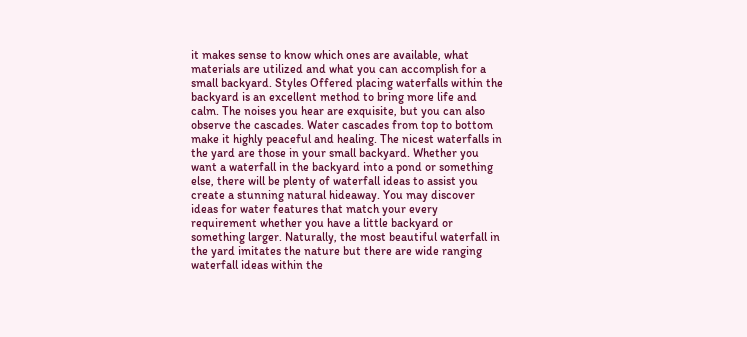it makes sense to know which ones are available, what materials are utilized and what you can accomplish for a small backyard. Styles Offered placing waterfalls within the backyard is an excellent method to bring more life and calm. The noises you hear are exquisite, but you can also observe the cascades. Water cascades from top to bottom make it highly peaceful and healing. The nicest waterfalls in the yard are those in your small backyard. Whether you want a waterfall in the backyard into a pond or something else, there will be plenty of waterfall ideas to assist you create a stunning natural hideaway. You may discover ideas for water features that match your every requirement whether you have a little backyard or something larger. Naturally, the most beautiful waterfall in the yard imitates the nature but there are wide ranging waterfall ideas within the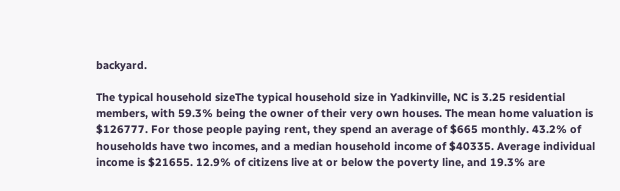backyard.

The typical household sizeThe typical household size in Yadkinville, NC is 3.25 residential members, with 59.3% being the owner of their very own houses. The mean home valuation is $126777. For those people paying rent, they spend an average of $665 monthly. 43.2% of households have two incomes, and a median household income of $40335. Average individual income is $21655. 12.9% of citizens live at or below the poverty line, and 19.3% are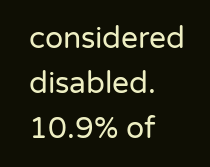considered disabled. 10.9% of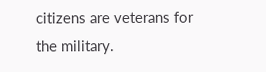citizens are veterans for the military.